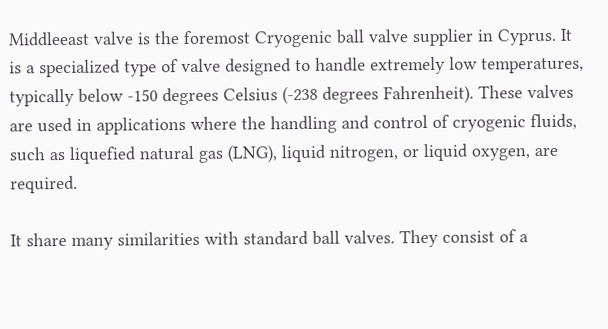Middleeast valve is the foremost Cryogenic ball valve supplier in Cyprus. It is a specialized type of valve designed to handle extremely low temperatures, typically below -150 degrees Celsius (-238 degrees Fahrenheit). These valves are used in applications where the handling and control of cryogenic fluids, such as liquefied natural gas (LNG), liquid nitrogen, or liquid oxygen, are required.

It share many similarities with standard ball valves. They consist of a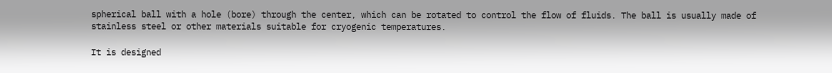spherical ball with a hole (bore) through the center, which can be rotated to control the flow of fluids. The ball is usually made of stainless steel or other materials suitable for cryogenic temperatures.

It is designed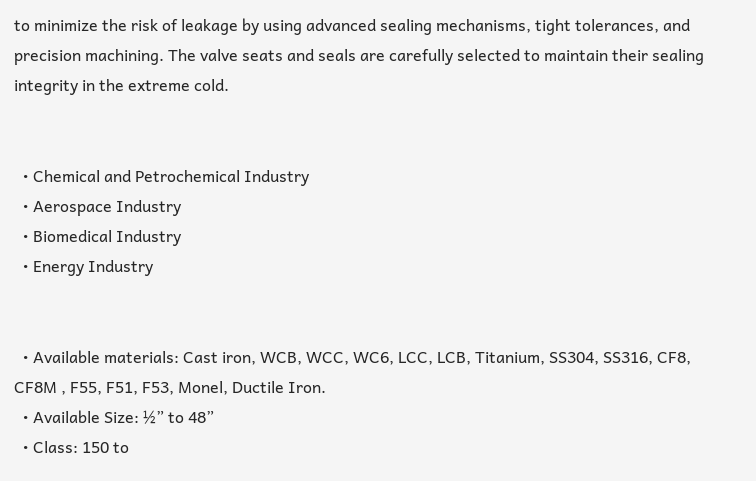to minimize the risk of leakage by using advanced sealing mechanisms, tight tolerances, and precision machining. The valve seats and seals are carefully selected to maintain their sealing integrity in the extreme cold.


  • Chemical and Petrochemical Industry
  • Aerospace Industry
  • Biomedical Industry
  • Energy Industry


  • Available materials: Cast iron, WCB, WCC, WC6, LCC, LCB, Titanium, SS304, SS316, CF8, CF8M , F55, F51, F53, Monel, Ductile Iron.
  • Available Size: ½” to 48”
  • Class: 150 to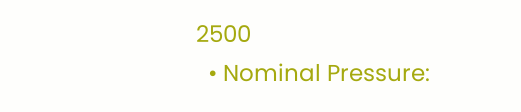2500
  • Nominal Pressure: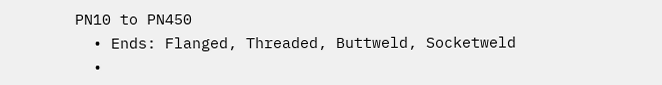PN10 to PN450
  • Ends: Flanged, Threaded, Buttweld, Socketweld
  •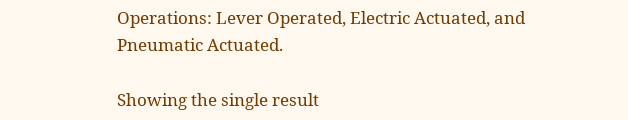Operations: Lever Operated, Electric Actuated, and Pneumatic Actuated.

Showing the single result